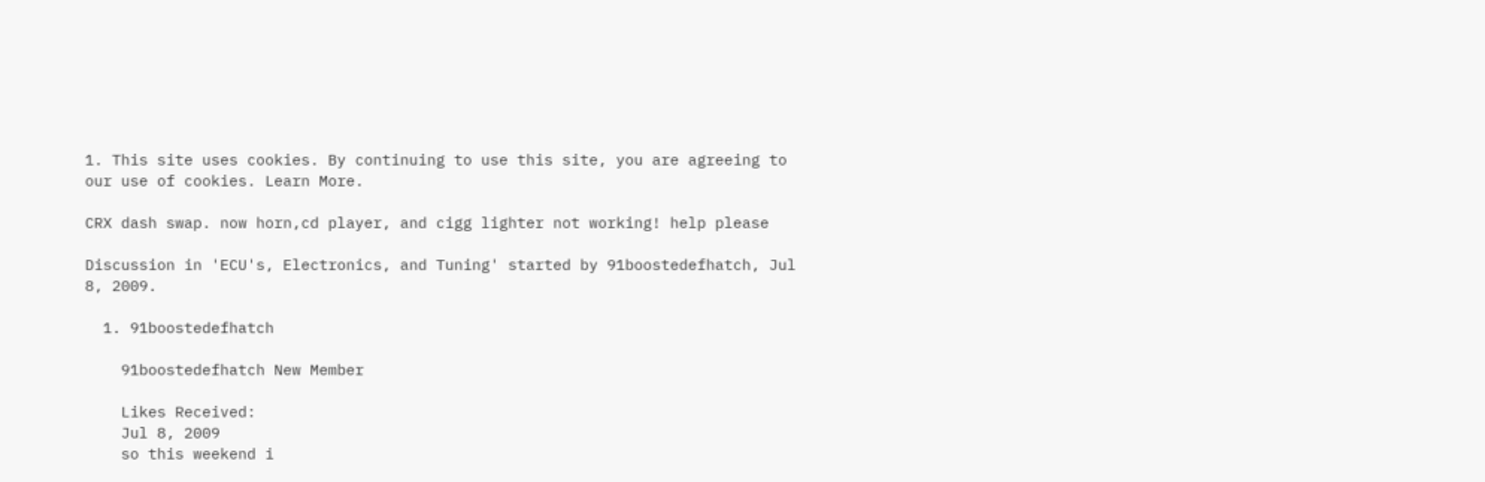1. This site uses cookies. By continuing to use this site, you are agreeing to our use of cookies. Learn More.

CRX dash swap. now horn,cd player, and cigg lighter not working! help please

Discussion in 'ECU's, Electronics, and Tuning' started by 91boostedefhatch, Jul 8, 2009.

  1. 91boostedefhatch

    91boostedefhatch New Member

    Likes Received:
    Jul 8, 2009
    so this weekend i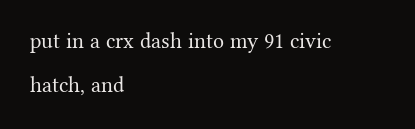put in a crx dash into my 91 civic hatch, and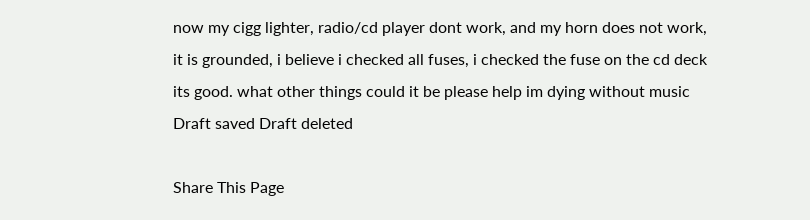now my cigg lighter, radio/cd player dont work, and my horn does not work, it is grounded, i believe i checked all fuses, i checked the fuse on the cd deck its good. what other things could it be please help im dying without music
Draft saved Draft deleted

Share This Page